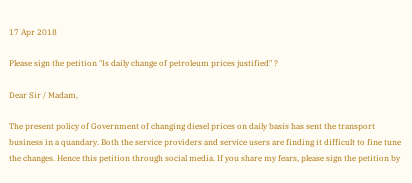17 Apr 2018

Please sign the petition "Is daily change of petroleum prices justified" ?

Dear Sir / Madam,

The present policy of Government of changing diesel prices on daily basis has sent the transport business in a quandary. Both the service providers and service users are finding it difficult to fine tune the changes. Hence this petition through social media. If you share my fears, please sign the petition by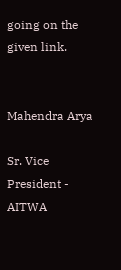going on the given link.


Mahendra Arya

Sr. Vice President - AITWA